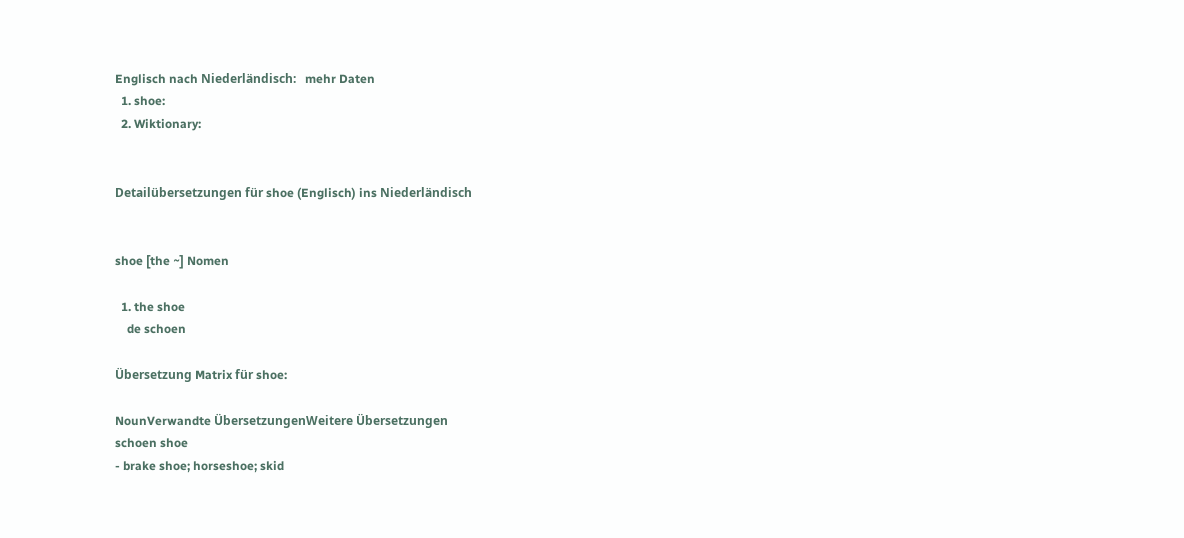Englisch nach Niederländisch:   mehr Daten
  1. shoe:
  2. Wiktionary:


Detailübersetzungen für shoe (Englisch) ins Niederländisch


shoe [the ~] Nomen

  1. the shoe
    de schoen

Übersetzung Matrix für shoe:

NounVerwandte ÜbersetzungenWeitere Übersetzungen
schoen shoe
- brake shoe; horseshoe; skid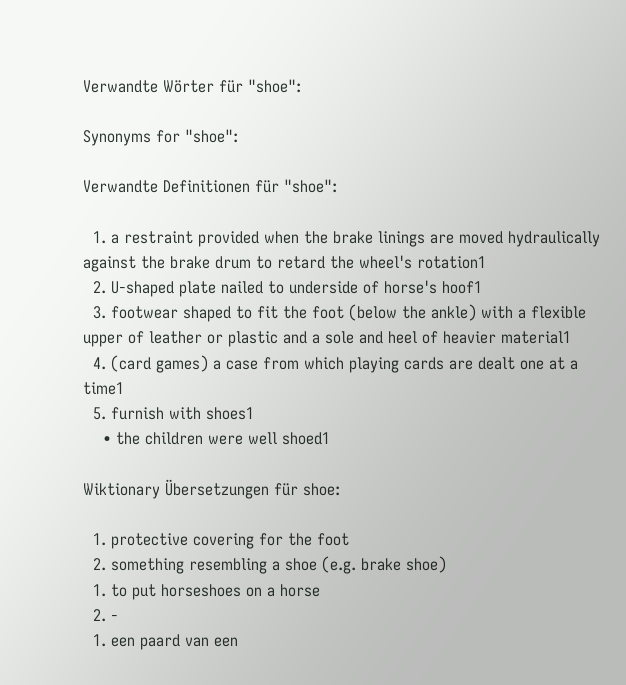Verwandte Wörter für "shoe":

Synonyms for "shoe":

Verwandte Definitionen für "shoe":

  1. a restraint provided when the brake linings are moved hydraulically against the brake drum to retard the wheel's rotation1
  2. U-shaped plate nailed to underside of horse's hoof1
  3. footwear shaped to fit the foot (below the ankle) with a flexible upper of leather or plastic and a sole and heel of heavier material1
  4. (card games) a case from which playing cards are dealt one at a time1
  5. furnish with shoes1
    • the children were well shoed1

Wiktionary Übersetzungen für shoe:

  1. protective covering for the foot
  2. something resembling a shoe (e.g. brake shoe)
  1. to put horseshoes on a horse
  2. -
  1. een paard van een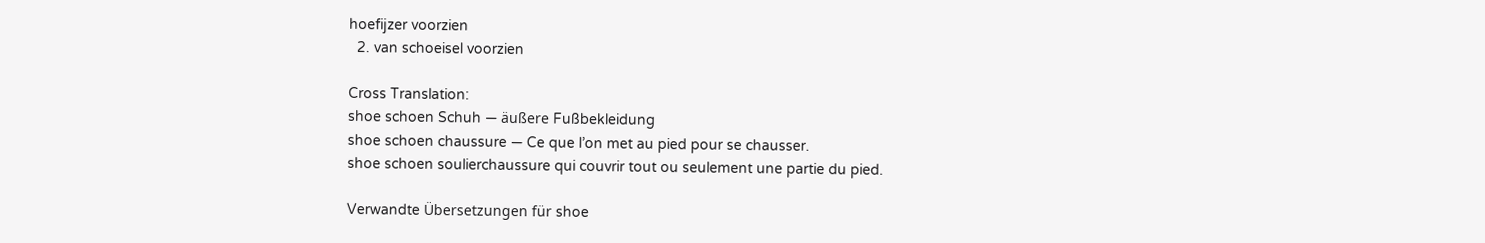hoefijzer voorzien
  2. van schoeisel voorzien

Cross Translation:
shoe schoen Schuh — äußere Fußbekleidung
shoe schoen chaussure — Ce que l’on met au pied pour se chausser.
shoe schoen soulierchaussure qui couvrir tout ou seulement une partie du pied.

Verwandte Übersetzungen für shoe